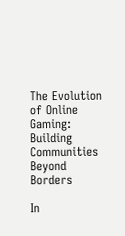The Evolution of Online Gaming: Building Communities Beyond Borders

In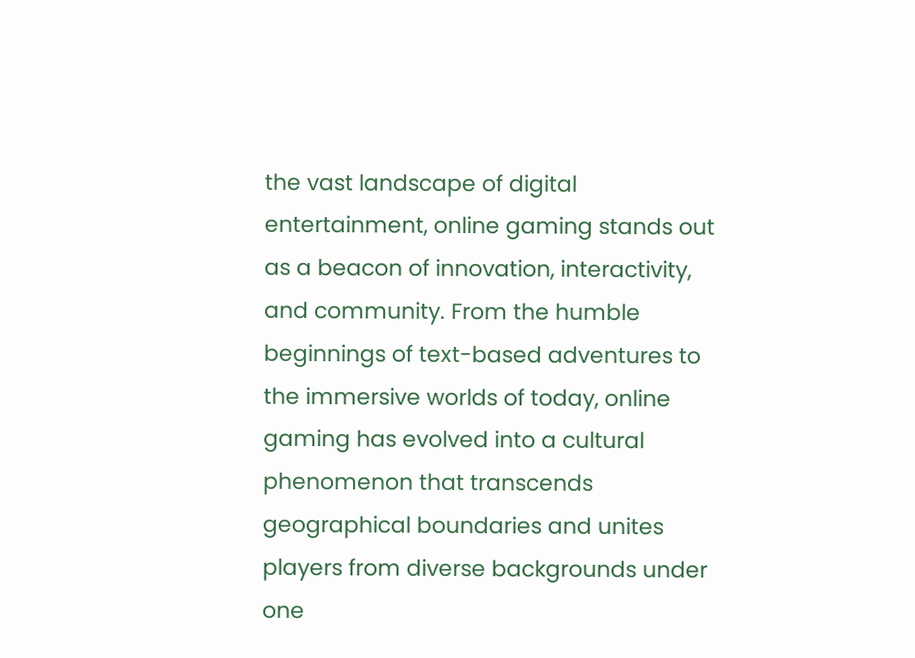the vast landscape of digital entertainment, online gaming stands out as a beacon of innovation, interactivity, and community. From the humble beginnings of text-based adventures to the immersive worlds of today, online gaming has evolved into a cultural phenomenon that transcends geographical boundaries and unites players from diverse backgrounds under one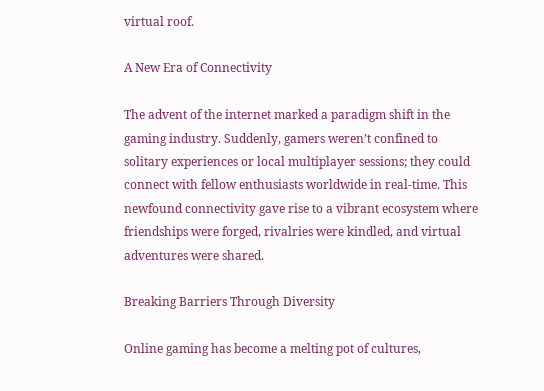virtual roof.

A New Era of Connectivity

The advent of the internet marked a paradigm shift in the gaming industry. Suddenly, gamers weren’t confined to solitary experiences or local multiplayer sessions; they could connect with fellow enthusiasts worldwide in real-time. This newfound connectivity gave rise to a vibrant ecosystem where friendships were forged, rivalries were kindled, and virtual adventures were shared.

Breaking Barriers Through Diversity

Online gaming has become a melting pot of cultures,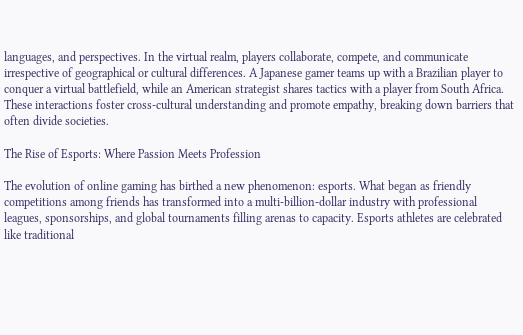languages, and perspectives. In the virtual realm, players collaborate, compete, and communicate irrespective of geographical or cultural differences. A Japanese gamer teams up with a Brazilian player to conquer a virtual battlefield, while an American strategist shares tactics with a player from South Africa. These interactions foster cross-cultural understanding and promote empathy, breaking down barriers that often divide societies.

The Rise of Esports: Where Passion Meets Profession

The evolution of online gaming has birthed a new phenomenon: esports. What began as friendly competitions among friends has transformed into a multi-billion-dollar industry with professional leagues, sponsorships, and global tournaments filling arenas to capacity. Esports athletes are celebrated like traditional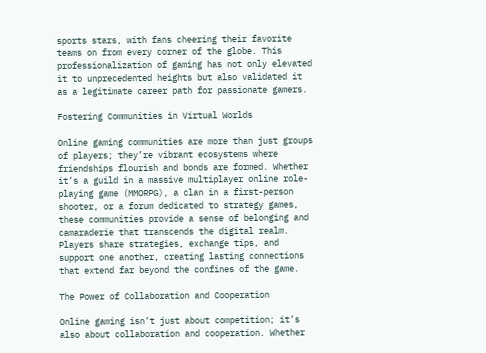sports stars, with fans cheering their favorite teams on from every corner of the globe. This professionalization of gaming has not only elevated it to unprecedented heights but also validated it as a legitimate career path for passionate gamers.

Fostering Communities in Virtual Worlds

Online gaming communities are more than just groups of players; they’re vibrant ecosystems where friendships flourish and bonds are formed. Whether it’s a guild in a massive multiplayer online role-playing game (MMORPG), a clan in a first-person shooter, or a forum dedicated to strategy games, these communities provide a sense of belonging and camaraderie that transcends the digital realm. Players share strategies, exchange tips, and support one another, creating lasting connections that extend far beyond the confines of the game.

The Power of Collaboration and Cooperation

Online gaming isn’t just about competition; it’s also about collaboration and cooperation. Whether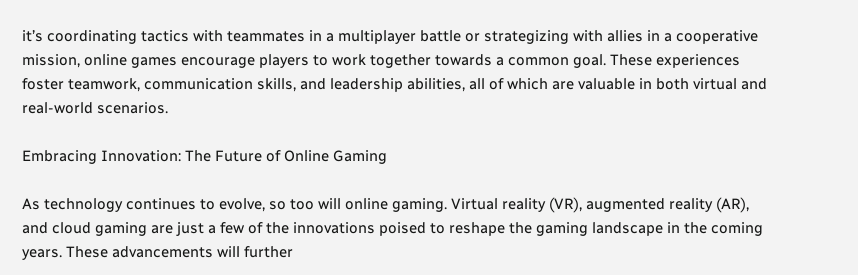it’s coordinating tactics with teammates in a multiplayer battle or strategizing with allies in a cooperative mission, online games encourage players to work together towards a common goal. These experiences foster teamwork, communication skills, and leadership abilities, all of which are valuable in both virtual and real-world scenarios.

Embracing Innovation: The Future of Online Gaming

As technology continues to evolve, so too will online gaming. Virtual reality (VR), augmented reality (AR), and cloud gaming are just a few of the innovations poised to reshape the gaming landscape in the coming years. These advancements will further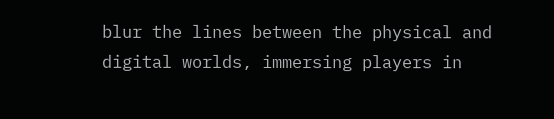blur the lines between the physical and digital worlds, immersing players in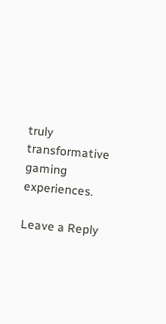truly transformative gaming experiences.

Leave a Reply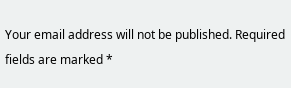Your email address will not be published. Required fields are marked *